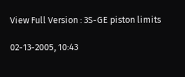View Full Version : 3S-GE piston limits

02-13-2005, 10:43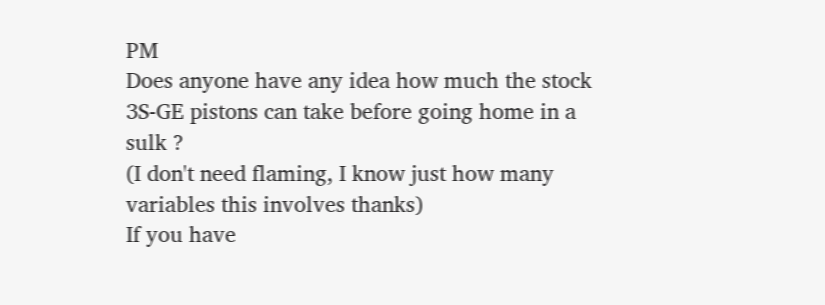PM
Does anyone have any idea how much the stock 3S-GE pistons can take before going home in a sulk ?
(I don't need flaming, I know just how many variables this involves thanks)
If you have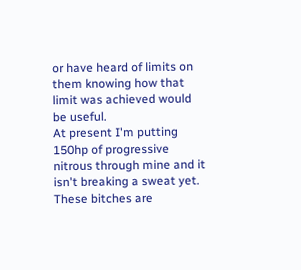or have heard of limits on them knowing how that limit was achieved would be useful.
At present I'm putting 150hp of progressive nitrous through mine and it isn't breaking a sweat yet.
These bitches are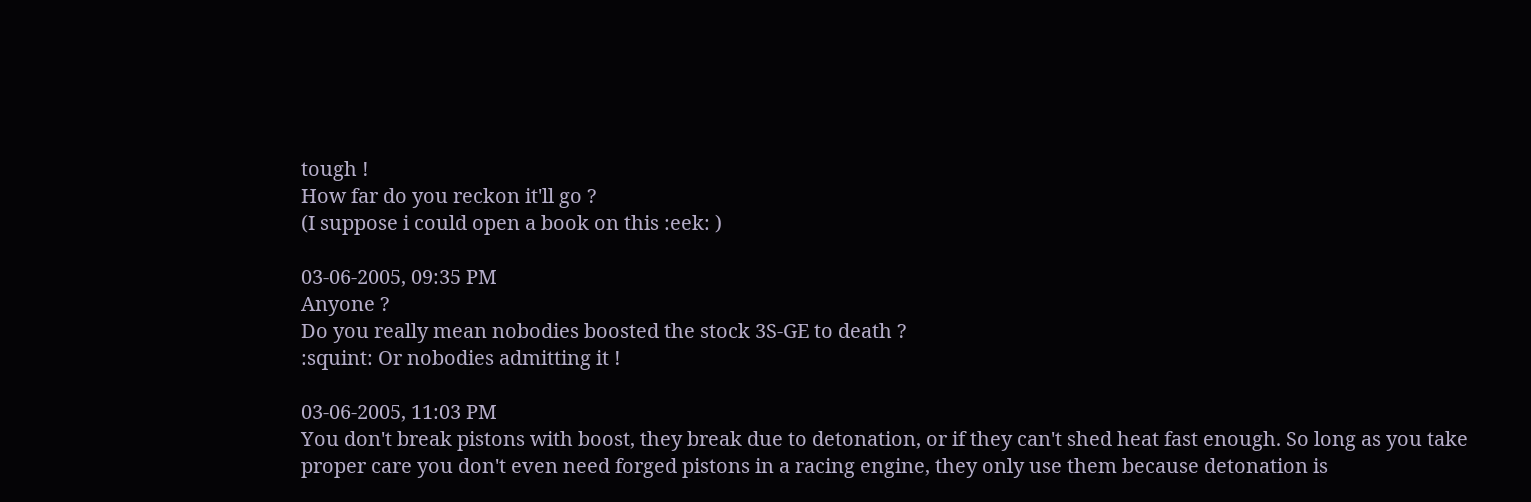tough !
How far do you reckon it'll go ?
(I suppose i could open a book on this :eek: )

03-06-2005, 09:35 PM
Anyone ?
Do you really mean nobodies boosted the stock 3S-GE to death ?
:squint: Or nobodies admitting it !

03-06-2005, 11:03 PM
You don't break pistons with boost, they break due to detonation, or if they can't shed heat fast enough. So long as you take proper care you don't even need forged pistons in a racing engine, they only use them because detonation is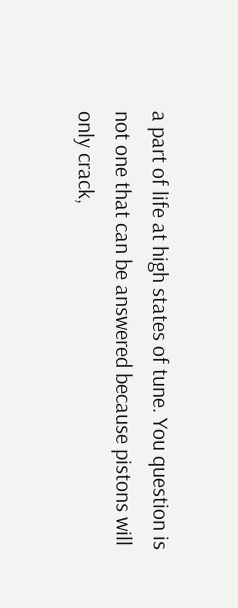a part of life at high states of tune. You question is not one that can be answered because pistons will only crack,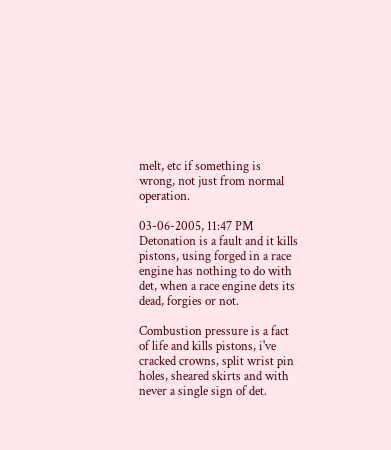melt, etc if something is wrong, not just from normal operation.

03-06-2005, 11:47 PM
Detonation is a fault and it kills pistons, using forged in a race engine has nothing to do with det, when a race engine dets its dead, forgies or not.

Combustion pressure is a fact of life and kills pistons, i've cracked crowns, split wrist pin holes, sheared skirts and with never a single sign of det.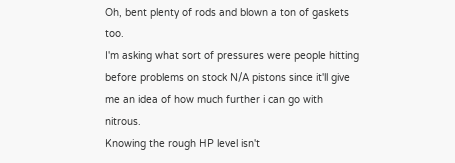Oh, bent plenty of rods and blown a ton of gaskets too.
I'm asking what sort of pressures were people hitting before problems on stock N/A pistons since it'll give me an idea of how much further i can go with nitrous.
Knowing the rough HP level isn't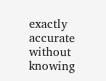exactly accurate without knowing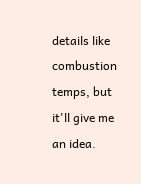details like combustion temps, but it'll give me an idea.